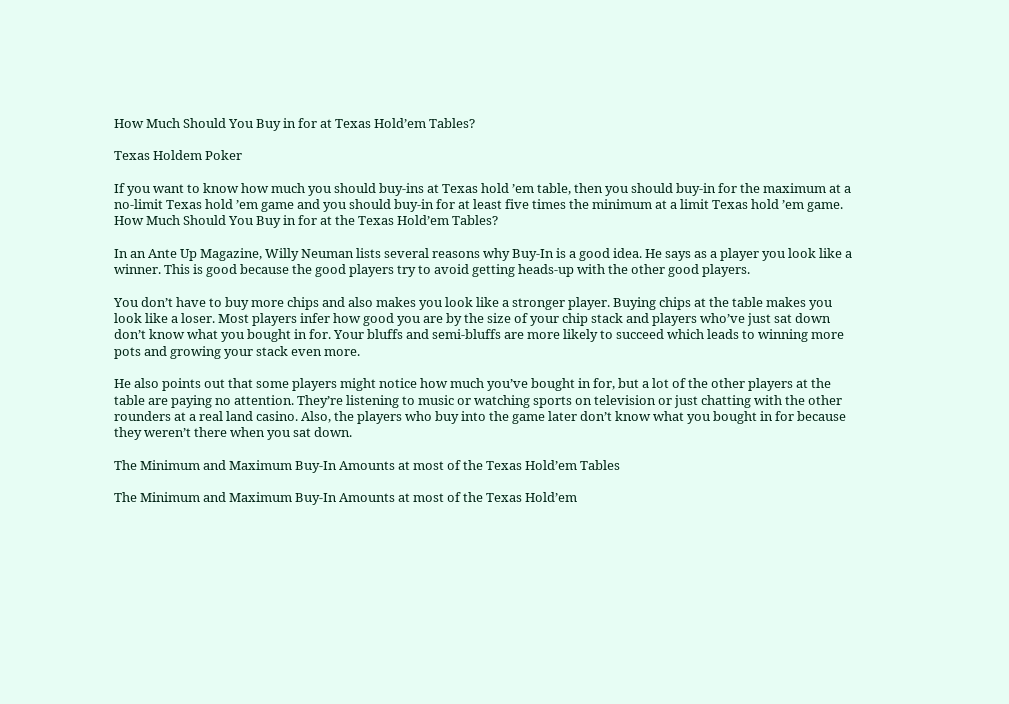How Much Should You Buy in for at Texas Hold’em Tables?

Texas Holdem Poker

If you want to know how much you should buy-ins at Texas hold ’em table, then you should buy-in for the maximum at a no-limit Texas hold ’em game and you should buy-in for at least five times the minimum at a limit Texas hold ’em game. How Much Should You Buy in for at the Texas Hold’em Tables?

In an Ante Up Magazine, Willy Neuman lists several reasons why Buy-In is a good idea. He says as a player you look like a winner. This is good because the good players try to avoid getting heads-up with the other good players.

You don’t have to buy more chips and also makes you look like a stronger player. Buying chips at the table makes you look like a loser. Most players infer how good you are by the size of your chip stack and players who’ve just sat down don’t know what you bought in for. Your bluffs and semi-bluffs are more likely to succeed which leads to winning more pots and growing your stack even more.

He also points out that some players might notice how much you’ve bought in for, but a lot of the other players at the table are paying no attention. They’re listening to music or watching sports on television or just chatting with the other rounders at a real land casino. Also, the players who buy into the game later don’t know what you bought in for because they weren’t there when you sat down.

The Minimum and Maximum Buy-In Amounts at most of the Texas Hold’em Tables

The Minimum and Maximum Buy-In Amounts at most of the Texas Hold’em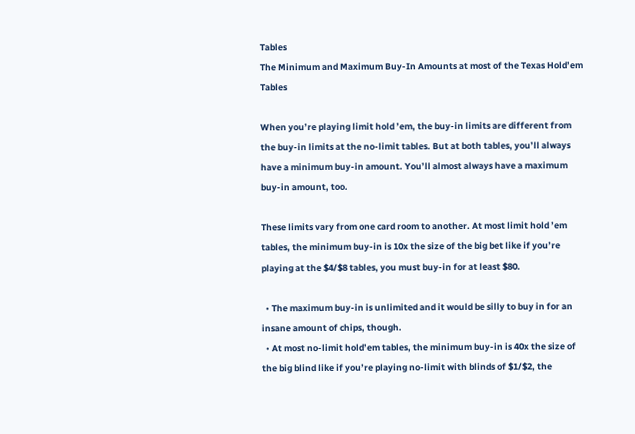Tables
The Minimum and Maximum Buy-In Amounts at most of the Texas Hold’em Tables

When you’re playing limit hold ’em, the buy-in limits are different from the buy-in limits at the no-limit tables. But at both tables, you’ll always have a minimum buy-in amount. You’ll almost always have a maximum buy-in amount, too.

These limits vary from one card room to another. At most limit hold ’em tables, the minimum buy-in is 10x the size of the big bet like if you’re playing at the $4/$8 tables, you must buy-in for at least $80.

  • The maximum buy-in is unlimited and it would be silly to buy in for an insane amount of chips, though.
  • At most no-limit hold’em tables, the minimum buy-in is 40x the size of the big blind like if you’re playing no-limit with blinds of $1/$2, the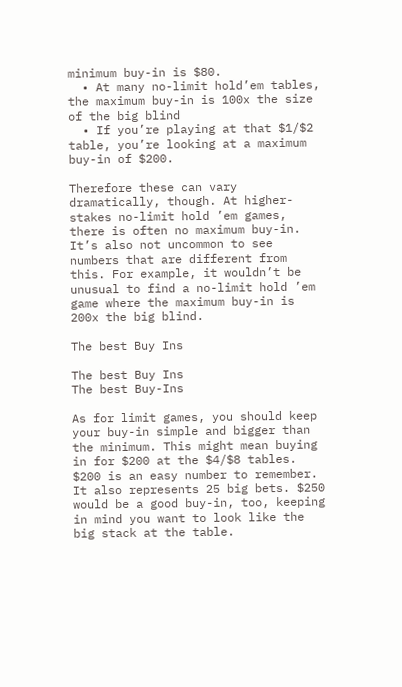minimum buy-in is $80.
  • At many no-limit hold’em tables, the maximum buy-in is 100x the size of the big blind
  • If you’re playing at that $1/$2 table, you’re looking at a maximum buy-in of $200.

Therefore these can vary dramatically, though. At higher-stakes no-limit hold ’em games, there is often no maximum buy-in. It’s also not uncommon to see numbers that are different from this. For example, it wouldn’t be unusual to find a no-limit hold ’em game where the maximum buy-in is 200x the big blind.

The best Buy Ins

The best Buy Ins
The best Buy-Ins

As for limit games, you should keep your buy-in simple and bigger than the minimum. This might mean buying in for $200 at the $4/$8 tables. $200 is an easy number to remember. It also represents 25 big bets. $250 would be a good buy-in, too, keeping in mind you want to look like the big stack at the table.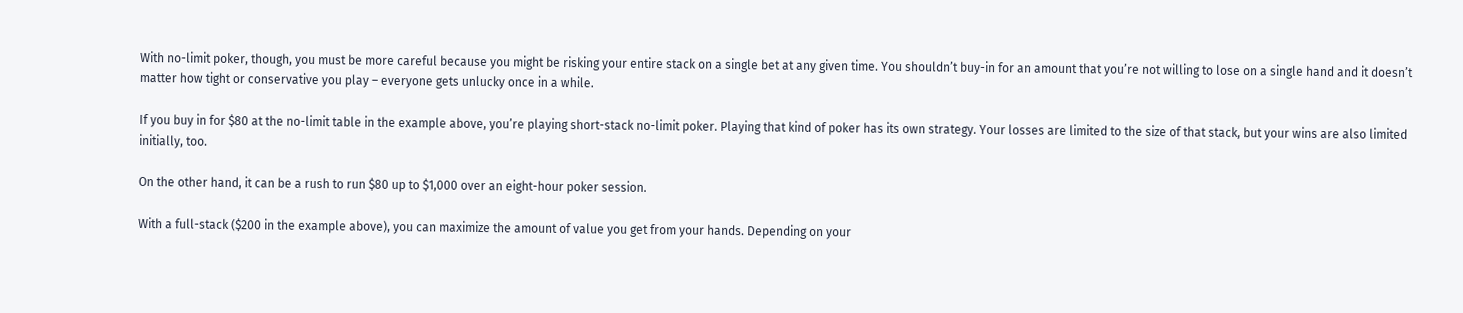With no-limit poker, though, you must be more careful because you might be risking your entire stack on a single bet at any given time. You shouldn’t buy-in for an amount that you’re not willing to lose on a single hand and it doesn’t matter how tight or conservative you play – everyone gets unlucky once in a while.

If you buy in for $80 at the no-limit table in the example above, you’re playing short-stack no-limit poker. Playing that kind of poker has its own strategy. Your losses are limited to the size of that stack, but your wins are also limited initially, too.

On the other hand, it can be a rush to run $80 up to $1,000 over an eight-hour poker session.

With a full-stack ($200 in the example above), you can maximize the amount of value you get from your hands. Depending on your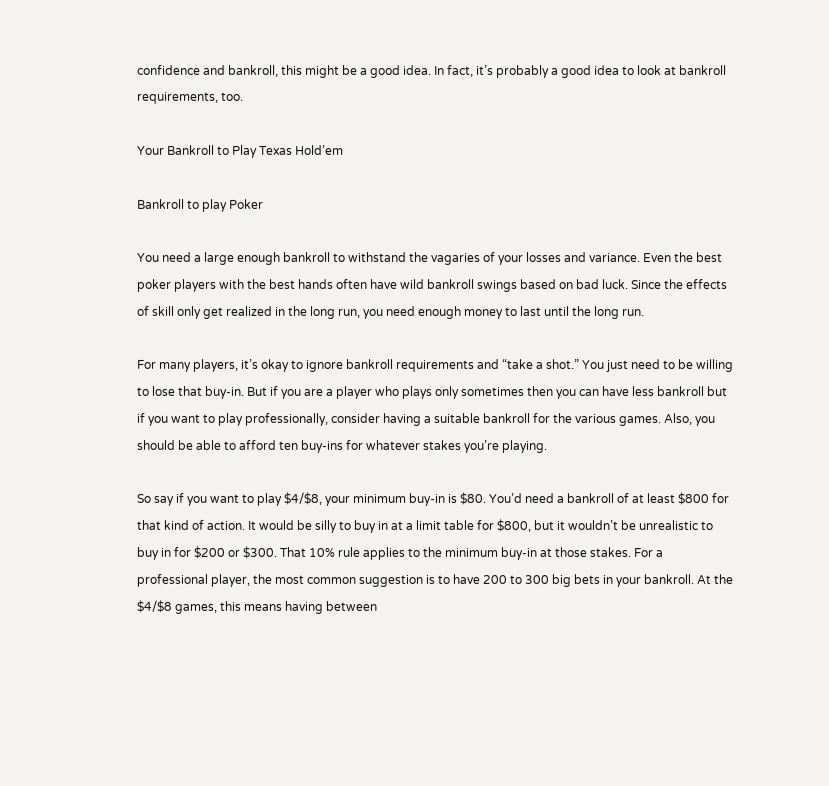confidence and bankroll, this might be a good idea. In fact, it’s probably a good idea to look at bankroll requirements, too.

Your Bankroll to Play Texas Hold’em

Bankroll to play Poker

You need a large enough bankroll to withstand the vagaries of your losses and variance. Even the best poker players with the best hands often have wild bankroll swings based on bad luck. Since the effects of skill only get realized in the long run, you need enough money to last until the long run.

For many players, it’s okay to ignore bankroll requirements and “take a shot.” You just need to be willing to lose that buy-in. But if you are a player who plays only sometimes then you can have less bankroll but if you want to play professionally, consider having a suitable bankroll for the various games. Also, you should be able to afford ten buy-ins for whatever stakes you’re playing.

So say if you want to play $4/$8, your minimum buy-in is $80. You’d need a bankroll of at least $800 for that kind of action. It would be silly to buy in at a limit table for $800, but it wouldn’t be unrealistic to buy in for $200 or $300. That 10% rule applies to the minimum buy-in at those stakes. For a professional player, the most common suggestion is to have 200 to 300 big bets in your bankroll. At the $4/$8 games, this means having between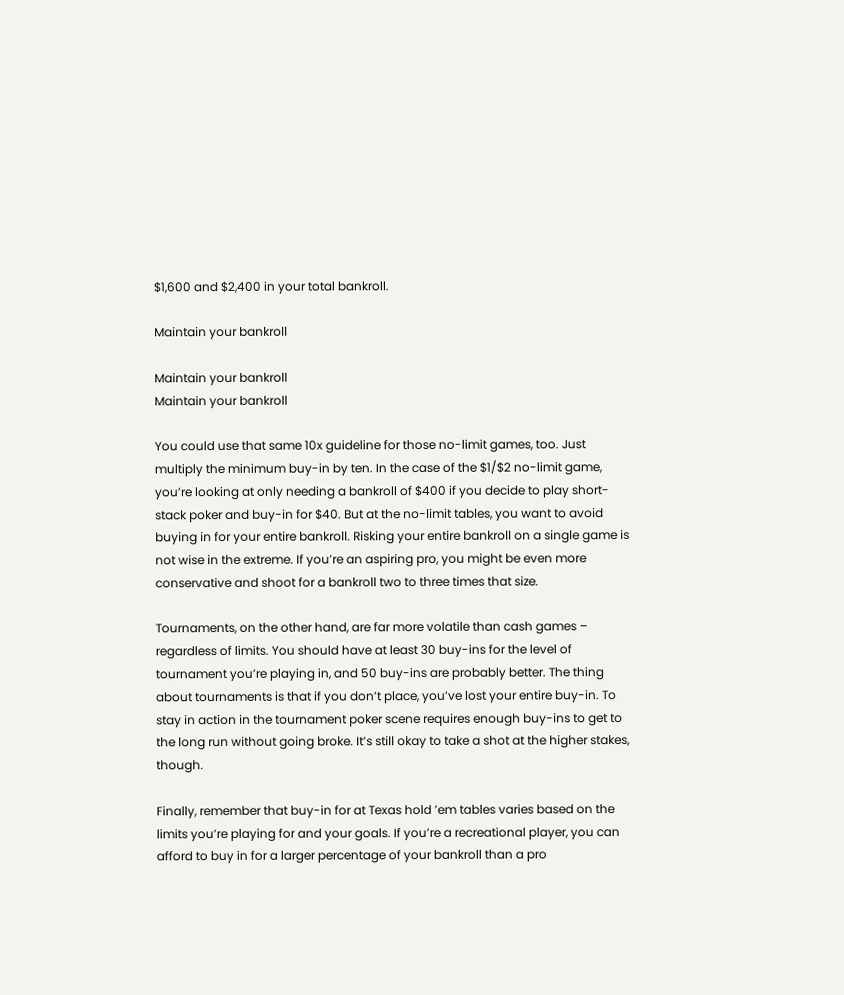$1,600 and $2,400 in your total bankroll.

Maintain your bankroll

Maintain your bankroll
Maintain your bankroll

You could use that same 10x guideline for those no-limit games, too. Just multiply the minimum buy-in by ten. In the case of the $1/$2 no-limit game, you’re looking at only needing a bankroll of $400 if you decide to play short-stack poker and buy-in for $40. But at the no-limit tables, you want to avoid buying in for your entire bankroll. Risking your entire bankroll on a single game is not wise in the extreme. If you’re an aspiring pro, you might be even more conservative and shoot for a bankroll two to three times that size.

Tournaments, on the other hand, are far more volatile than cash games – regardless of limits. You should have at least 30 buy-ins for the level of tournament you’re playing in, and 50 buy-ins are probably better. The thing about tournaments is that if you don’t place, you’ve lost your entire buy-in. To stay in action in the tournament poker scene requires enough buy-ins to get to the long run without going broke. It’s still okay to take a shot at the higher stakes, though.

Finally, remember that buy-in for at Texas hold ’em tables varies based on the limits you’re playing for and your goals. If you’re a recreational player, you can afford to buy in for a larger percentage of your bankroll than a pro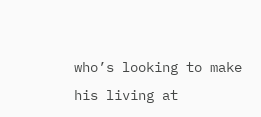who’s looking to make his living at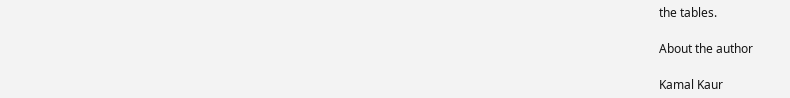the tables.

About the author

Kamal Kaur